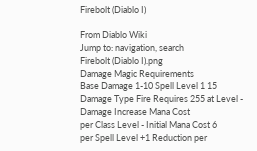Firebolt (Diablo I)

From Diablo Wiki
Jump to: navigation, search
Firebolt (Diablo I).png
Damage Magic Requirements
Base Damage 1-10 Spell Level 1 15
Damage Type Fire Requires 255 at Level -
Damage Increase Mana Cost
per Class Level - Initial Mana Cost 6
per Spell Level +1 Reduction per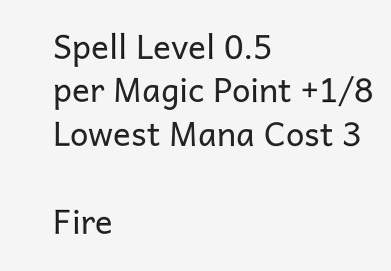Spell Level 0.5
per Magic Point +1/8 Lowest Mana Cost 3

Fire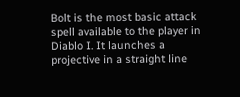Bolt is the most basic attack spell available to the player in Diablo I. It launches a projective in a straight line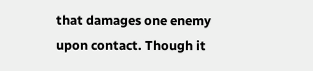that damages one enemy upon contact. Though it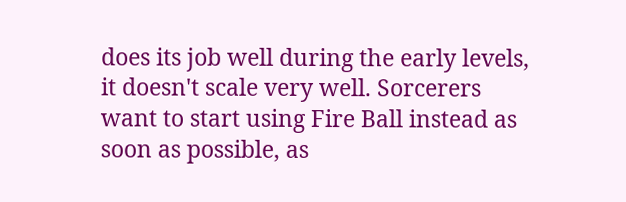does its job well during the early levels, it doesn't scale very well. Sorcerers want to start using Fire Ball instead as soon as possible, as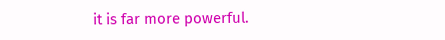it is far more powerful.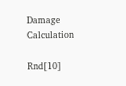Damage Calculation

Rnd[10]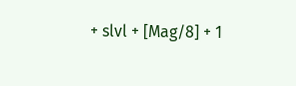+ slvl + [Mag/8] + 1